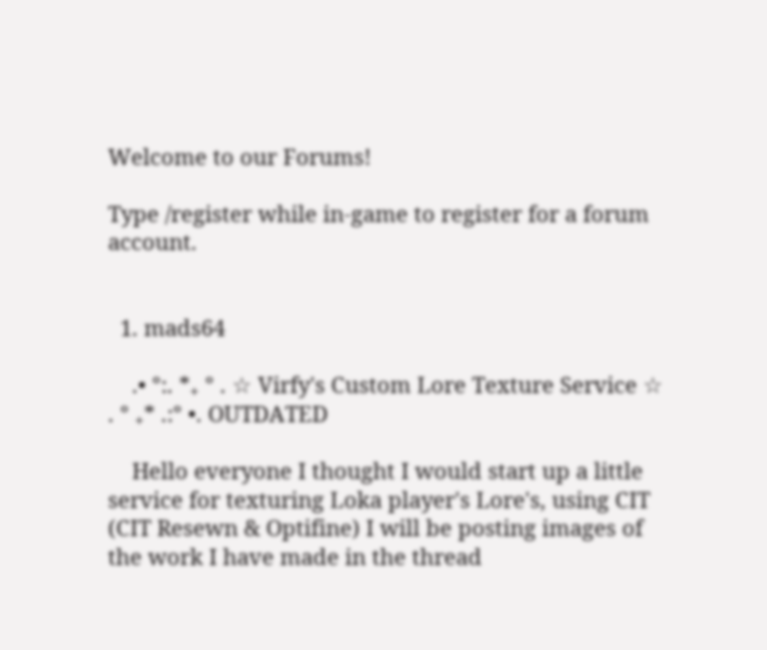Welcome to our Forums!

Type /register while in-game to register for a forum account.


  1. mads64

    .• °:. *₊ ° . ☆ Virfy's Custom Lore Texture Service ☆ . ° ₊* .:° •. OUTDATED

    Hello everyone I thought I would start up a little service for texturing Loka player's Lore's, using CIT (CIT Resewn & Optifine) I will be posting images of the work I have made in the thread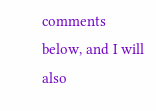comments below, and I will also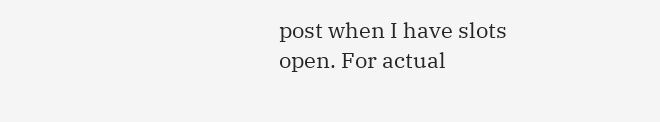post when I have slots open. For actual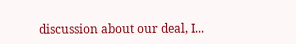discussion about our deal, I...